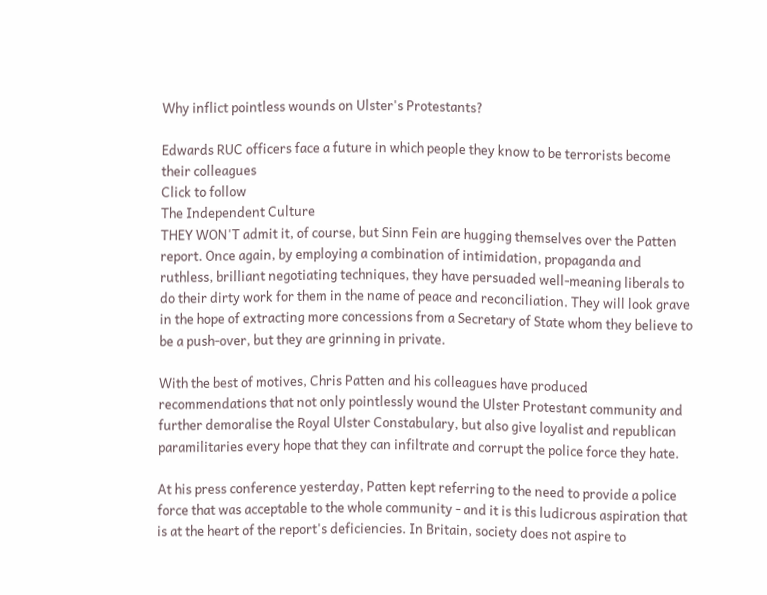Why inflict pointless wounds on Ulster's Protestants?

Edwards RUC officers face a future in which people they know to be terrorists become their colleagues
Click to follow
The Independent Culture
THEY WON'T admit it, of course, but Sinn Fein are hugging themselves over the Patten report. Once again, by employing a combination of intimidation, propaganda and ruthless, brilliant negotiating techniques, they have persuaded well-meaning liberals to do their dirty work for them in the name of peace and reconciliation. They will look grave in the hope of extracting more concessions from a Secretary of State whom they believe to be a push-over, but they are grinning in private.

With the best of motives, Chris Patten and his colleagues have produced recommendations that not only pointlessly wound the Ulster Protestant community and further demoralise the Royal Ulster Constabulary, but also give loyalist and republican paramilitaries every hope that they can infiltrate and corrupt the police force they hate.

At his press conference yesterday, Patten kept referring to the need to provide a police force that was acceptable to the whole community - and it is this ludicrous aspiration that is at the heart of the report's deficiencies. In Britain, society does not aspire to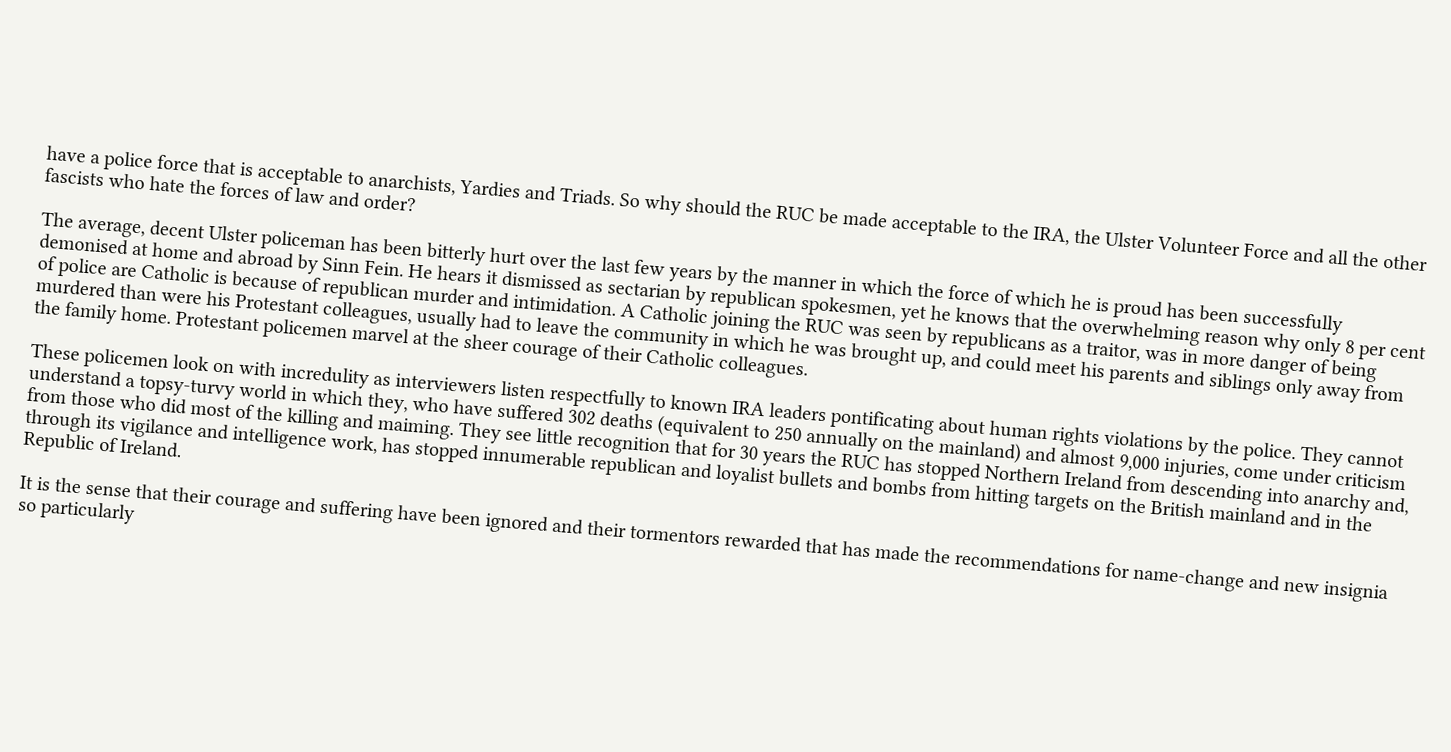have a police force that is acceptable to anarchists, Yardies and Triads. So why should the RUC be made acceptable to the IRA, the Ulster Volunteer Force and all the other fascists who hate the forces of law and order?

The average, decent Ulster policeman has been bitterly hurt over the last few years by the manner in which the force of which he is proud has been successfully demonised at home and abroad by Sinn Fein. He hears it dismissed as sectarian by republican spokesmen, yet he knows that the overwhelming reason why only 8 per cent of police are Catholic is because of republican murder and intimidation. A Catholic joining the RUC was seen by republicans as a traitor, was in more danger of being murdered than were his Protestant colleagues, usually had to leave the community in which he was brought up, and could meet his parents and siblings only away from the family home. Protestant policemen marvel at the sheer courage of their Catholic colleagues.

These policemen look on with incredulity as interviewers listen respectfully to known IRA leaders pontificating about human rights violations by the police. They cannot understand a topsy-turvy world in which they, who have suffered 302 deaths (equivalent to 250 annually on the mainland) and almost 9,000 injuries, come under criticism from those who did most of the killing and maiming. They see little recognition that for 30 years the RUC has stopped Northern Ireland from descending into anarchy and, through its vigilance and intelligence work, has stopped innumerable republican and loyalist bullets and bombs from hitting targets on the British mainland and in the Republic of Ireland.

It is the sense that their courage and suffering have been ignored and their tormentors rewarded that has made the recommendations for name-change and new insignia so particularly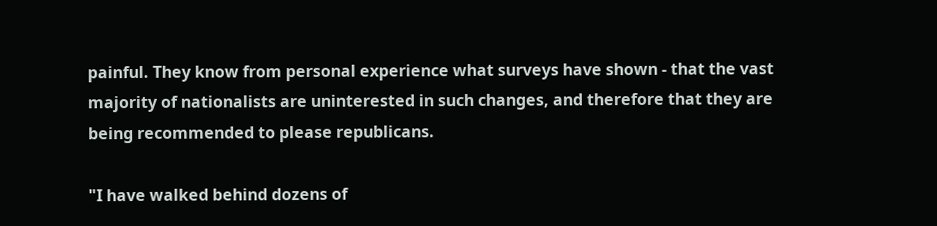painful. They know from personal experience what surveys have shown - that the vast majority of nationalists are uninterested in such changes, and therefore that they are being recommended to please republicans.

"I have walked behind dozens of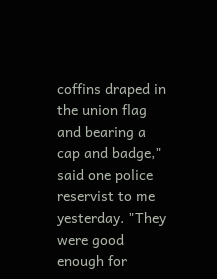coffins draped in the union flag and bearing a cap and badge," said one police reservist to me yesterday. "They were good enough for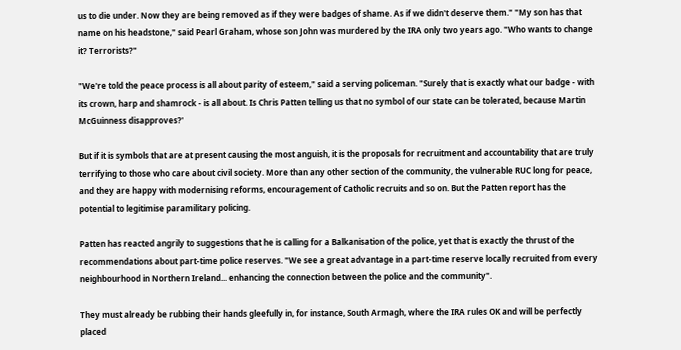us to die under. Now they are being removed as if they were badges of shame. As if we didn't deserve them." "My son has that name on his headstone," said Pearl Graham, whose son John was murdered by the IRA only two years ago. "Who wants to change it? Terrorists?"

"We're told the peace process is all about parity of esteem," said a serving policeman. "Surely that is exactly what our badge - with its crown, harp and shamrock - is all about. Is Chris Patten telling us that no symbol of our state can be tolerated, because Martin McGuinness disapproves?'

But if it is symbols that are at present causing the most anguish, it is the proposals for recruitment and accountability that are truly terrifying to those who care about civil society. More than any other section of the community, the vulnerable RUC long for peace, and they are happy with modernising reforms, encouragement of Catholic recruits and so on. But the Patten report has the potential to legitimise paramilitary policing.

Patten has reacted angrily to suggestions that he is calling for a Balkanisation of the police, yet that is exactly the thrust of the recommendations about part-time police reserves. "We see a great advantage in a part-time reserve locally recruited from every neighbourhood in Northern Ireland... enhancing the connection between the police and the community".

They must already be rubbing their hands gleefully in, for instance, South Armagh, where the IRA rules OK and will be perfectly placed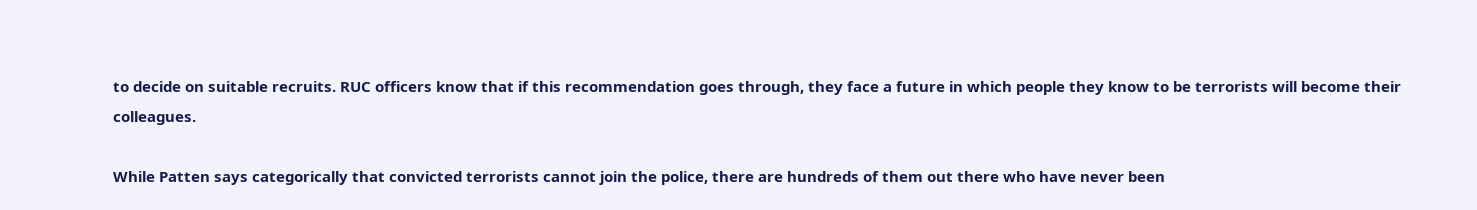to decide on suitable recruits. RUC officers know that if this recommendation goes through, they face a future in which people they know to be terrorists will become their colleagues.

While Patten says categorically that convicted terrorists cannot join the police, there are hundreds of them out there who have never been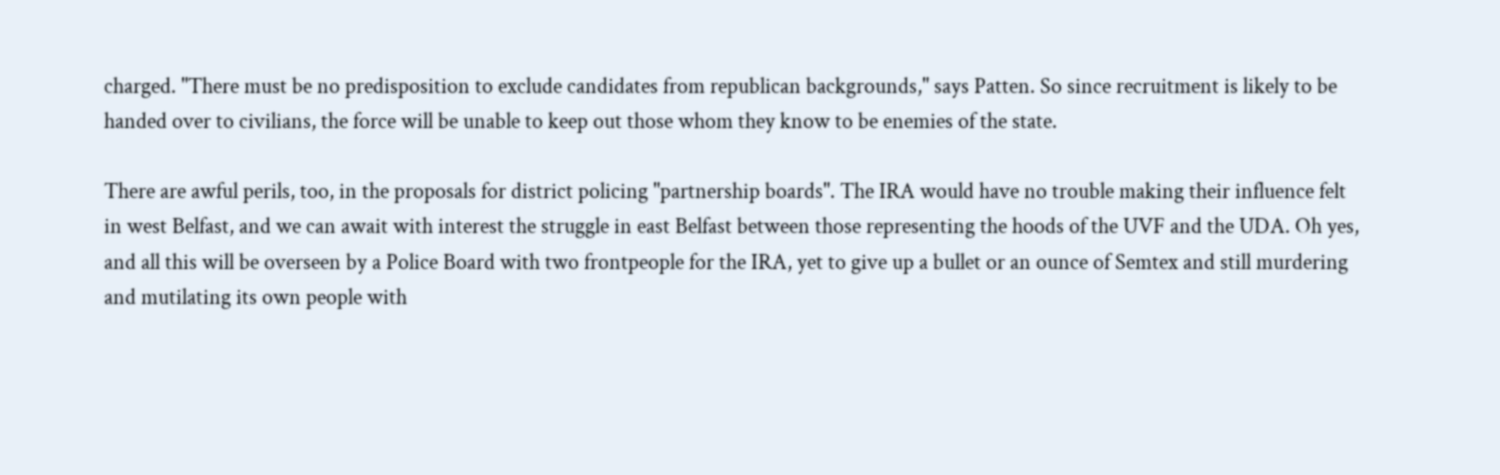charged. "There must be no predisposition to exclude candidates from republican backgrounds," says Patten. So since recruitment is likely to be handed over to civilians, the force will be unable to keep out those whom they know to be enemies of the state.

There are awful perils, too, in the proposals for district policing "partnership boards". The IRA would have no trouble making their influence felt in west Belfast, and we can await with interest the struggle in east Belfast between those representing the hoods of the UVF and the UDA. Oh yes, and all this will be overseen by a Police Board with two frontpeople for the IRA, yet to give up a bullet or an ounce of Semtex and still murdering and mutilating its own people with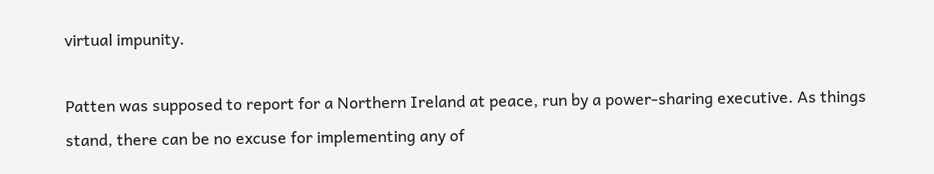virtual impunity.

Patten was supposed to report for a Northern Ireland at peace, run by a power-sharing executive. As things stand, there can be no excuse for implementing any of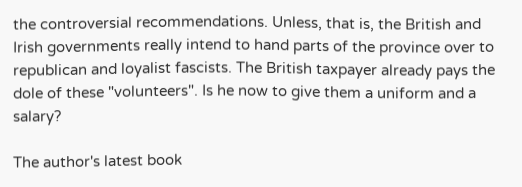the controversial recommendations. Unless, that is, the British and Irish governments really intend to hand parts of the province over to republican and loyalist fascists. The British taxpayer already pays the dole of these "volunteers". Is he now to give them a uniform and a salary?

The author's latest book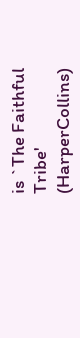is `The Faithful Tribe' (HarperCollins)